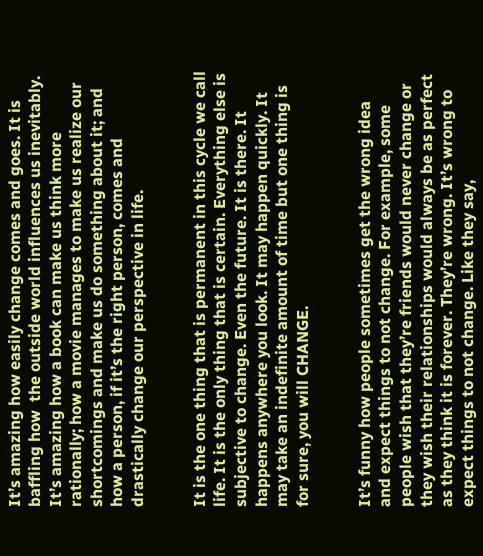It’s amazing how easily change comes and goes. It is baffling how  the outside world influences us inevitably. It’s amazing how a book can make us think more rationally; how a movie manages to make us realize our shortcomings and make us do something about it; and how a person, if it’s the right person, comes and drastically change our perspective in life.


It is the one thing that is permanent in this cycle we call life. It is the only thing that is certain. Everything else is subjective to change. Even the future. It is there. It happens anywhere you look. It may happen quickly. It may take an indefinite amount of time but one thing is for sure, you will CHANGE.


It’s funny how people sometimes get the wrong idea and expect things to not change. For example, some people wish that they’re friends would never change or they wish their relationships would always be as perfect as they think it is forever. They’re wrong. It’s wrong to expect things to not change. Like they say,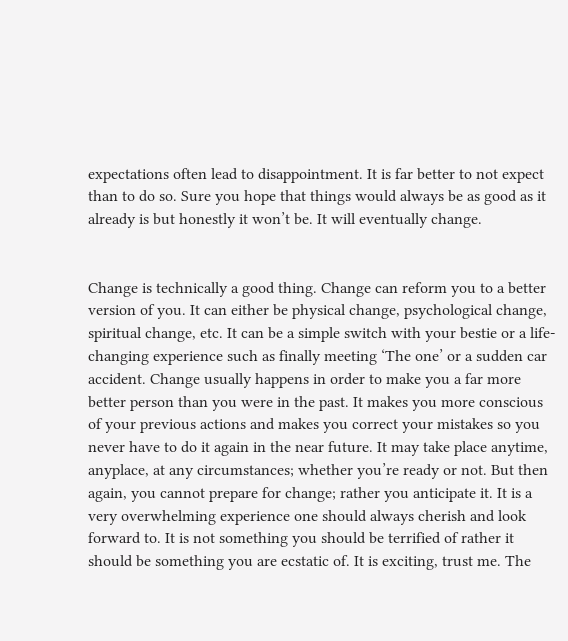expectations often lead to disappointment. It is far better to not expect than to do so. Sure you hope that things would always be as good as it already is but honestly it won’t be. It will eventually change.


Change is technically a good thing. Change can reform you to a better version of you. It can either be physical change, psychological change, spiritual change, etc. It can be a simple switch with your bestie or a life-changing experience such as finally meeting ‘The one’ or a sudden car accident. Change usually happens in order to make you a far more better person than you were in the past. It makes you more conscious of your previous actions and makes you correct your mistakes so you never have to do it again in the near future. It may take place anytime, anyplace, at any circumstances; whether you’re ready or not. But then again, you cannot prepare for change; rather you anticipate it. It is a very overwhelming experience one should always cherish and look forward to. It is not something you should be terrified of rather it should be something you are ecstatic of. It is exciting, trust me. The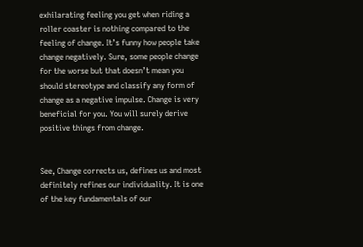exhilarating feeling you get when riding a roller coaster is nothing compared to the feeling of change. It’s funny how people take change negatively. Sure, some people change for the worse but that doesn’t mean you should stereotype and classify any form of change as a negative impulse. Change is very beneficial for you. You will surely derive positive things from change.


See, Change corrects us, defines us and most definitely refines our individuality. It is one of the key fundamentals of our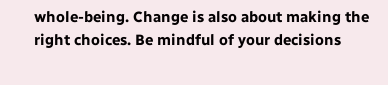whole-being. Change is also about making the right choices. Be mindful of your decisions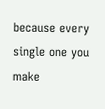because every single one you make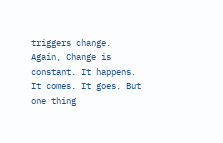triggers change. Again, Change is constant. It happens. It comes. It goes. But one thing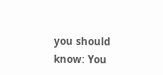you should know: You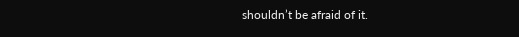shouldn’t be afraid of it.